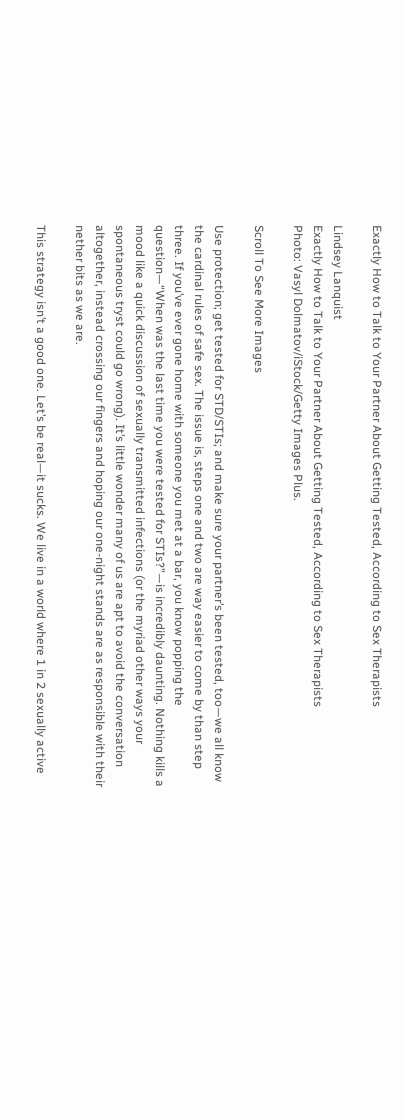Exactly How to Talk to Your Partner About Getting Tested, According to Sex Therapists

Lindsey Lanquist
Exactly How to Talk to Your Partner About Getting Tested, According to Sex Therapists
Photo: Vasyl Dolmatov/iStock/Getty Images Plus.

Scroll To See More Images

Use protection; get tested for STD/STIs; and make sure your partner’s been tested, too—we all know the cardinal rules of safe sex. The issue is, steps one and two are way easier to come by than step three. If you’ve ever gone home with someone you met at a bar, you know popping the question—“When was the last time you were tested for STIs?”—is incredibly daunting. Nothing kills a mood like a quick discussion of sexually transmitted infections (or the myriad other ways your spontaneous tryst could go wrong). It’s little wonder many of us are apt to avoid the conversation altogether, instead crossing our fingers and hoping our one-night stands are as responsible with their nether bits as we are.

This strategy isn’t a good one. Let’s be real—it sucks. We live in a world where 1 in 2 sexually active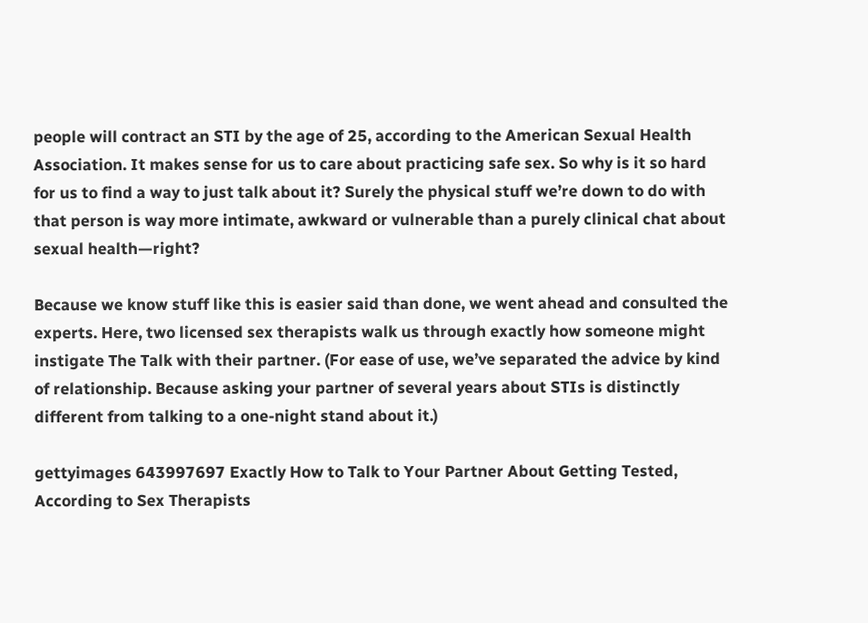people will contract an STI by the age of 25, according to the American Sexual Health Association. It makes sense for us to care about practicing safe sex. So why is it so hard for us to find a way to just talk about it? Surely the physical stuff we’re down to do with that person is way more intimate, awkward or vulnerable than a purely clinical chat about sexual health—right?

Because we know stuff like this is easier said than done, we went ahead and consulted the experts. Here, two licensed sex therapists walk us through exactly how someone might instigate The Talk with their partner. (For ease of use, we’ve separated the advice by kind of relationship. Because asking your partner of several years about STIs is distinctly different from talking to a one-night stand about it.)

gettyimages 643997697 Exactly How to Talk to Your Partner About Getting Tested, According to Sex Therapists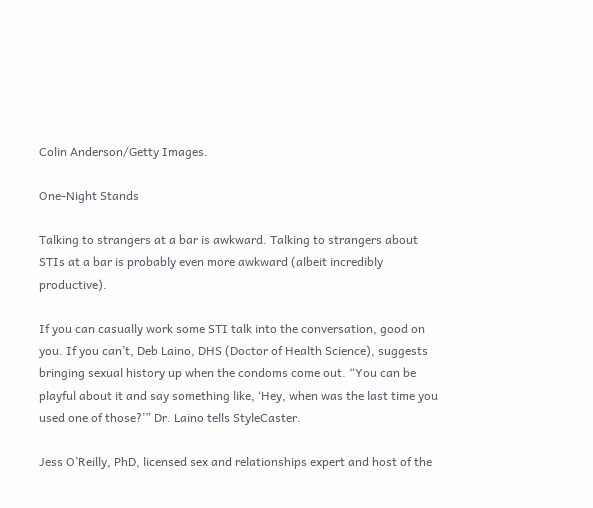Colin Anderson/Getty Images.

One-Night Stands

Talking to strangers at a bar is awkward. Talking to strangers about STIs at a bar is probably even more awkward (albeit incredibly productive).

If you can casually work some STI talk into the conversation, good on you. If you can’t, Deb Laino, DHS (Doctor of Health Science), suggests bringing sexual history up when the condoms come out. “You can be playful about it and say something like, ‘Hey, when was the last time you used one of those?’” Dr. Laino tells StyleCaster.

Jess O’Reilly, PhD, licensed sex and relationships expert and host of the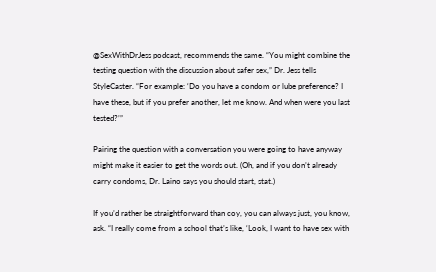@SexWithDrJess podcast, recommends the same. “You might combine the testing question with the discussion about safer sex,” Dr. Jess tells StyleCaster. “For example: ‘Do you have a condom or lube preference? I have these, but if you prefer another, let me know. And when were you last tested?’”

Pairing the question with a conversation you were going to have anyway might make it easier to get the words out. (Oh, and if you don’t already carry condoms, Dr. Laino says you should start, stat.)

If you’d rather be straightforward than coy, you can always just, you know, ask. “I really come from a school that’s like, ‘Look, I want to have sex with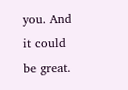you. And it could be great.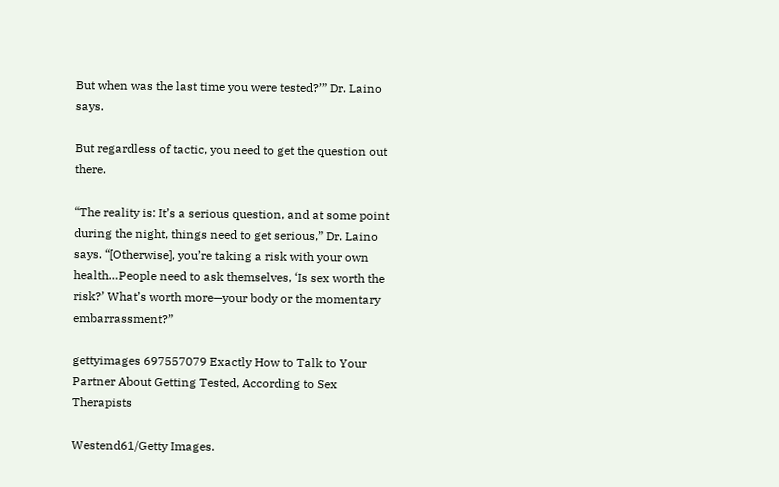But when was the last time you were tested?’” Dr. Laino says.

But regardless of tactic, you need to get the question out there.

“The reality is: It’s a serious question, and at some point during the night, things need to get serious,” Dr. Laino says. “[Otherwise], you’re taking a risk with your own health…People need to ask themselves, ‘Is sex worth the risk?’ What’s worth more—your body or the momentary embarrassment?”

gettyimages 697557079 Exactly How to Talk to Your Partner About Getting Tested, According to Sex Therapists

Westend61/Getty Images.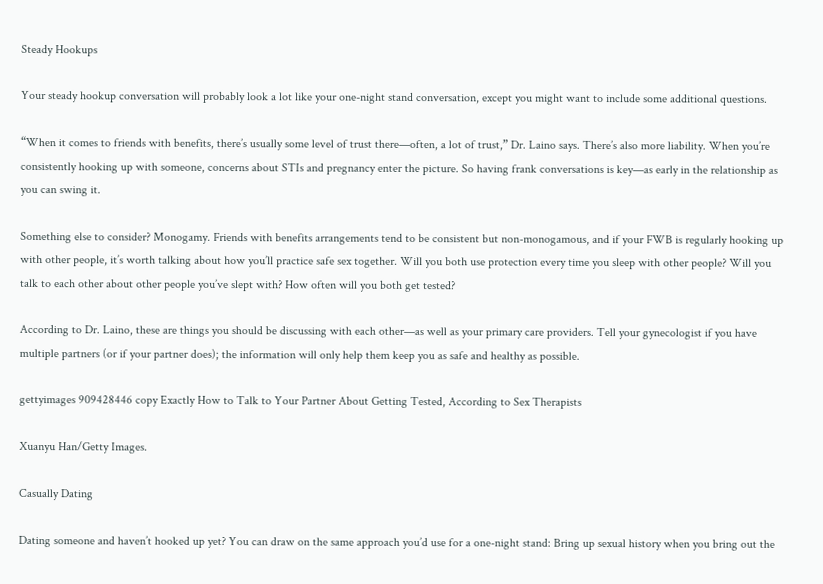Steady Hookups

Your steady hookup conversation will probably look a lot like your one-night stand conversation, except you might want to include some additional questions.

“When it comes to friends with benefits, there’s usually some level of trust there—often, a lot of trust,” Dr. Laino says. There’s also more liability. When you’re consistently hooking up with someone, concerns about STIs and pregnancy enter the picture. So having frank conversations is key—as early in the relationship as you can swing it.

Something else to consider? Monogamy. Friends with benefits arrangements tend to be consistent but non-monogamous, and if your FWB is regularly hooking up with other people, it’s worth talking about how you’ll practice safe sex together. Will you both use protection every time you sleep with other people? Will you talk to each other about other people you’ve slept with? How often will you both get tested?

According to Dr. Laino, these are things you should be discussing with each other—as well as your primary care providers. Tell your gynecologist if you have multiple partners (or if your partner does); the information will only help them keep you as safe and healthy as possible.

gettyimages 909428446 copy Exactly How to Talk to Your Partner About Getting Tested, According to Sex Therapists

Xuanyu Han/Getty Images.

Casually Dating

Dating someone and haven’t hooked up yet? You can draw on the same approach you’d use for a one-night stand: Bring up sexual history when you bring out the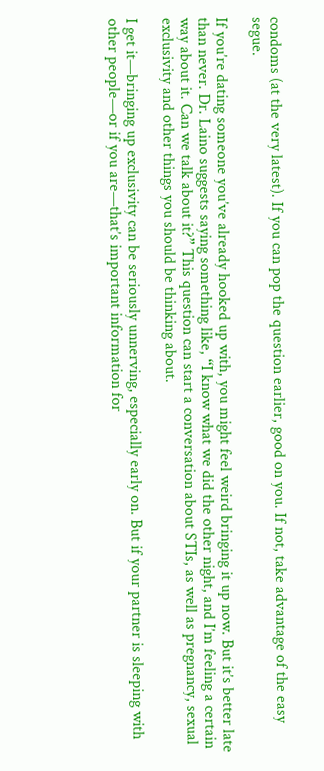condoms (at the very latest). If you can pop the question earlier, good on you. If not, take advantage of the easy segue.

If you’re dating someone you’ve already hooked up with, you might feel weird bringing it up now. But it’s better late than never. Dr. Laino suggests saying something like, “I know what we did the other night, and I’m feeling a certain way about it. Can we talk about it?” This question can start a conversation about STIs, as well as pregnancy, sexual exclusivity and other things you should be thinking about.

I get it—bringing up exclusivity can be seriously unnerving, especially early on. But if your partner is sleeping with other people—or if you are—that’s important information for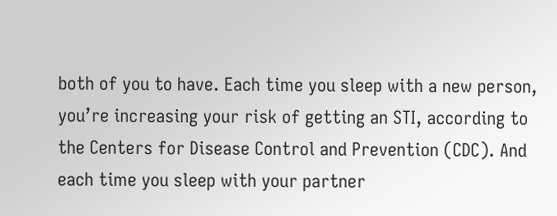both of you to have. Each time you sleep with a new person, you’re increasing your risk of getting an STI, according to the Centers for Disease Control and Prevention (CDC). And each time you sleep with your partner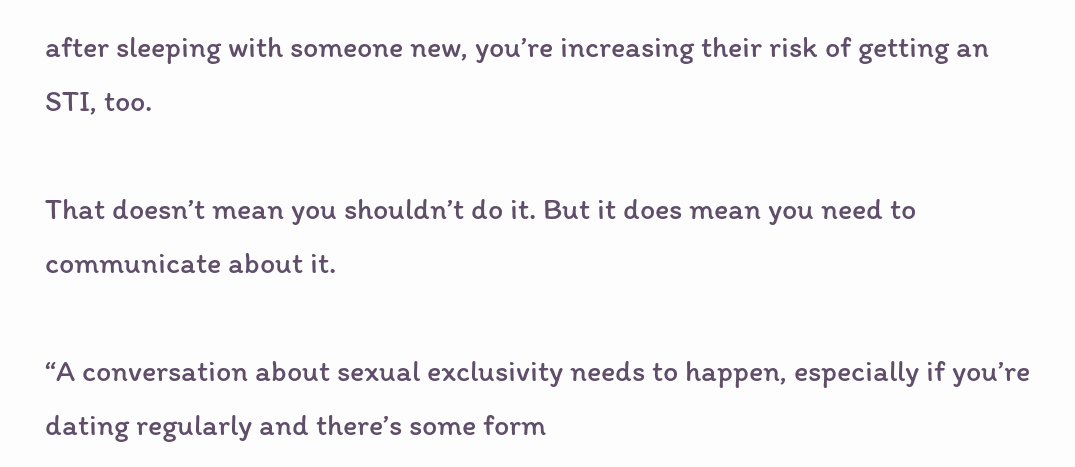after sleeping with someone new, you’re increasing their risk of getting an STI, too.

That doesn’t mean you shouldn’t do it. But it does mean you need to communicate about it.

“A conversation about sexual exclusivity needs to happen, especially if you’re dating regularly and there’s some form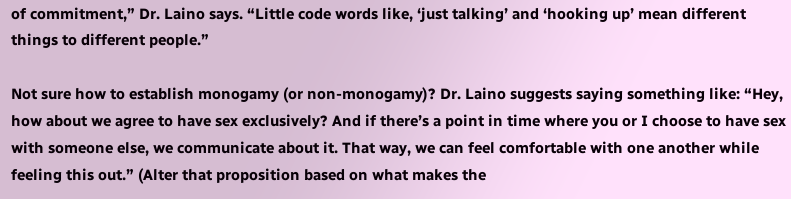of commitment,” Dr. Laino says. “Little code words like, ‘just talking’ and ‘hooking up’ mean different things to different people.”

Not sure how to establish monogamy (or non-monogamy)? Dr. Laino suggests saying something like: “Hey, how about we agree to have sex exclusively? And if there’s a point in time where you or I choose to have sex with someone else, we communicate about it. That way, we can feel comfortable with one another while feeling this out.” (Alter that proposition based on what makes the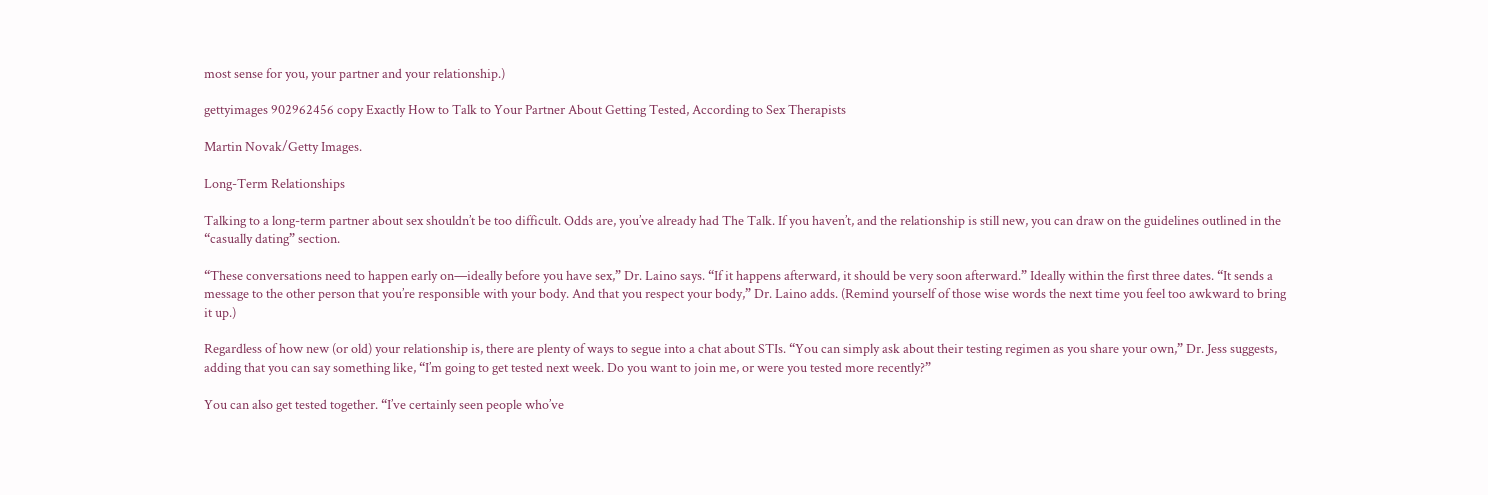most sense for you, your partner and your relationship.)

gettyimages 902962456 copy Exactly How to Talk to Your Partner About Getting Tested, According to Sex Therapists

Martin Novak/Getty Images.

Long-Term Relationships

Talking to a long-term partner about sex shouldn’t be too difficult. Odds are, you’ve already had The Talk. If you haven’t, and the relationship is still new, you can draw on the guidelines outlined in the “casually dating” section.

“These conversations need to happen early on—ideally before you have sex,” Dr. Laino says. “If it happens afterward, it should be very soon afterward.” Ideally within the first three dates. “It sends a message to the other person that you’re responsible with your body. And that you respect your body,” Dr. Laino adds. (Remind yourself of those wise words the next time you feel too awkward to bring it up.)

Regardless of how new (or old) your relationship is, there are plenty of ways to segue into a chat about STIs. “You can simply ask about their testing regimen as you share your own,” Dr. Jess suggests, adding that you can say something like, “I’m going to get tested next week. Do you want to join me, or were you tested more recently?”

You can also get tested together. “I’ve certainly seen people who’ve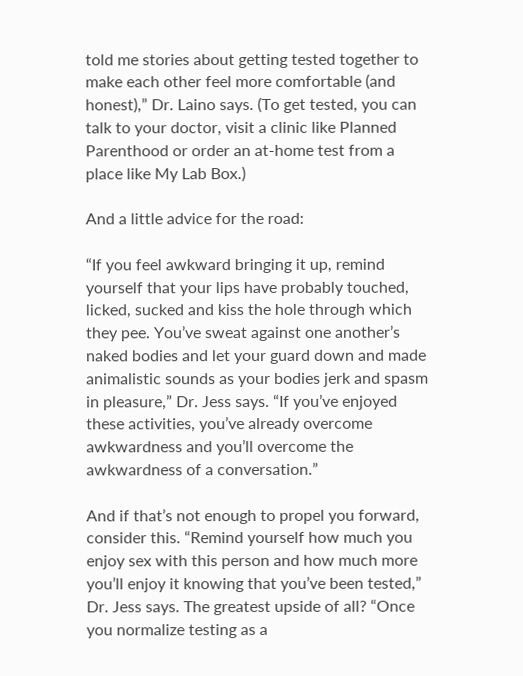told me stories about getting tested together to make each other feel more comfortable (and honest),” Dr. Laino says. (To get tested, you can talk to your doctor, visit a clinic like Planned Parenthood or order an at-home test from a place like My Lab Box.)

And a little advice for the road:

“If you feel awkward bringing it up, remind yourself that your lips have probably touched, licked, sucked and kiss the hole through which they pee. You’ve sweat against one another’s naked bodies and let your guard down and made animalistic sounds as your bodies jerk and spasm in pleasure,” Dr. Jess says. “If you’ve enjoyed these activities, you’ve already overcome awkwardness and you’ll overcome the awkwardness of a conversation.”

And if that’s not enough to propel you forward, consider this. “Remind yourself how much you enjoy sex with this person and how much more you’ll enjoy it knowing that you’ve been tested,” Dr. Jess says. The greatest upside of all? “Once you normalize testing as a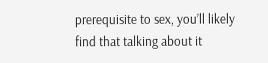prerequisite to sex, you’ll likely find that talking about it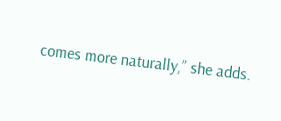comes more naturally,” she adds.